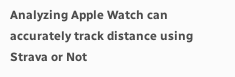Analyzing Apple Watch can accurately track distance using Strava or Not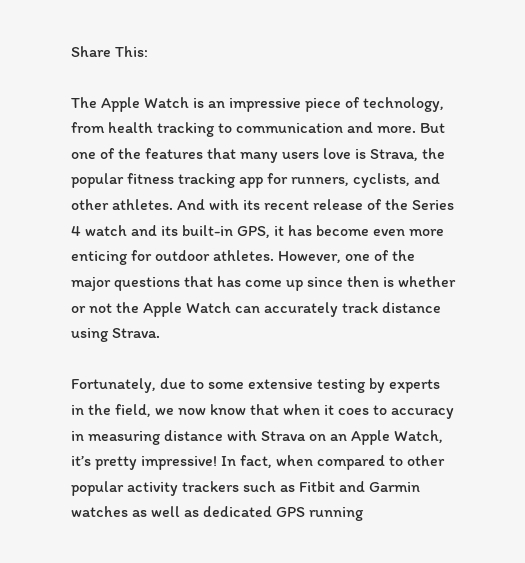Share This:

The Apple Watch is an impressive piece of technology, from health tracking to communication and more. But one of the features that many users love is Strava, the popular fitness tracking app for runners, cyclists, and other athletes. And with its recent release of the Series 4 watch and its built-in GPS, it has become even more enticing for outdoor athletes. However, one of the major questions that has come up since then is whether or not the Apple Watch can accurately track distance using Strava.

Fortunately, due to some extensive testing by experts in the field, we now know that when it coes to accuracy in measuring distance with Strava on an Apple Watch, it’s pretty impressive! In fact, when compared to other popular activity trackers such as Fitbit and Garmin watches as well as dedicated GPS running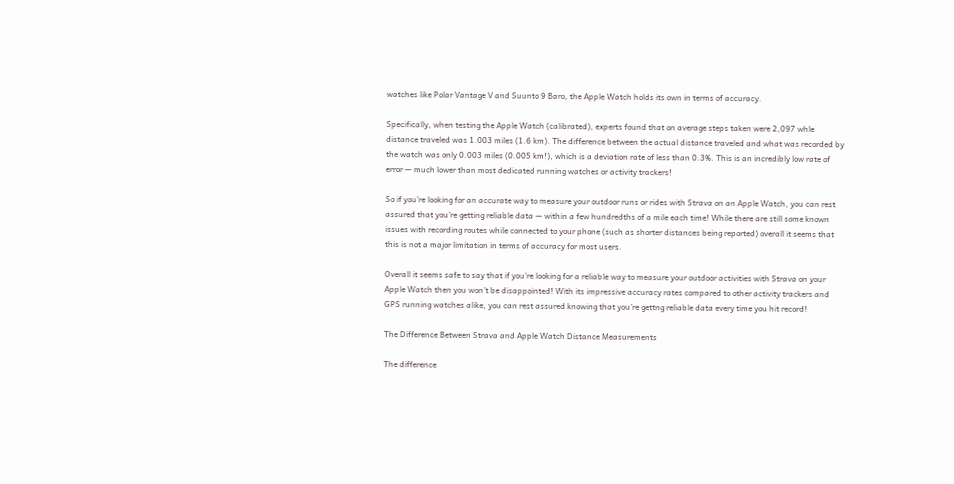watches like Polar Vantage V and Suunto 9 Baro, the Apple Watch holds its own in terms of accuracy.

Specifically, when testing the Apple Watch (calibrated), experts found that on average steps taken were 2,097 whle distance traveled was 1.003 miles (1.6 km). The difference between the actual distance traveled and what was recorded by the watch was only 0.003 miles (0.005 km!), which is a deviation rate of less than 0.3%. This is an incredibly low rate of error — much lower than most dedicated running watches or activity trackers!

So if you’re looking for an accurate way to measure your outdoor runs or rides with Strava on an Apple Watch, you can rest assured that you’re getting reliable data — within a few hundredths of a mile each time! While there are still some known issues with recording routes while connected to your phone (such as shorter distances being reported) overall it seems that this is not a major limitation in terms of accuracy for most users.

Overall it seems safe to say that if you’re looking for a reliable way to measure your outdoor activities with Strava on your Apple Watch then you won’t be disappointed! With its impressive accuracy rates compared to other activity trackers and GPS running watches alike, you can rest assured knowing that you’re gettng reliable data every time you hit record!

The Difference Between Strava and Apple Watch Distance Measurements

The difference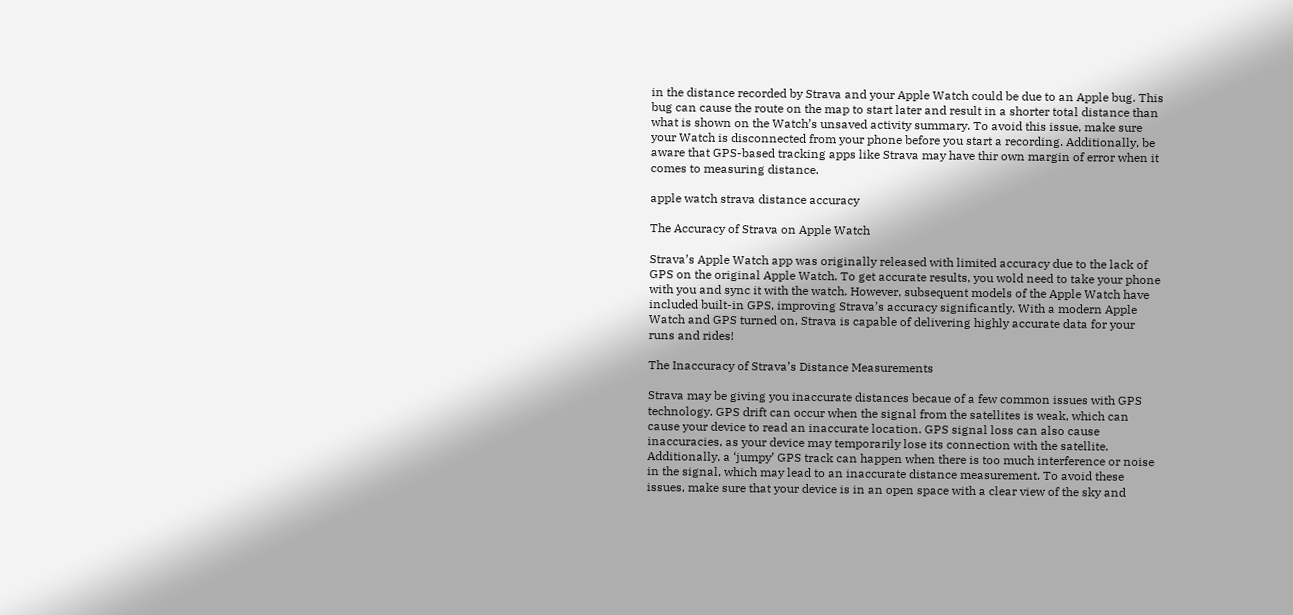in the distance recorded by Strava and your Apple Watch could be due to an Apple bug. This bug can cause the route on the map to start later and result in a shorter total distance than what is shown on the Watch’s unsaved activity summary. To avoid this issue, make sure your Watch is disconnected from your phone before you start a recording. Additionally, be aware that GPS-based tracking apps like Strava may have thir own margin of error when it comes to measuring distance.

apple watch strava distance accuracy

The Accuracy of Strava on Apple Watch

Strava’s Apple Watch app was originally released with limited accuracy due to the lack of GPS on the original Apple Watch. To get accurate results, you wold need to take your phone with you and sync it with the watch. However, subsequent models of the Apple Watch have included built-in GPS, improving Strava’s accuracy significantly. With a modern Apple Watch and GPS turned on, Strava is capable of delivering highly accurate data for your runs and rides!

The Inaccuracy of Strava’s Distance Measurements

Strava may be giving you inaccurate distances becaue of a few common issues with GPS technology. GPS drift can occur when the signal from the satellites is weak, which can cause your device to read an inaccurate location. GPS signal loss can also cause inaccuracies, as your device may temporarily lose its connection with the satellite. Additionally, a ‘jumpy’ GPS track can happen when there is too much interference or noise in the signal, which may lead to an inaccurate distance measurement. To avoid these issues, make sure that your device is in an open space with a clear view of the sky and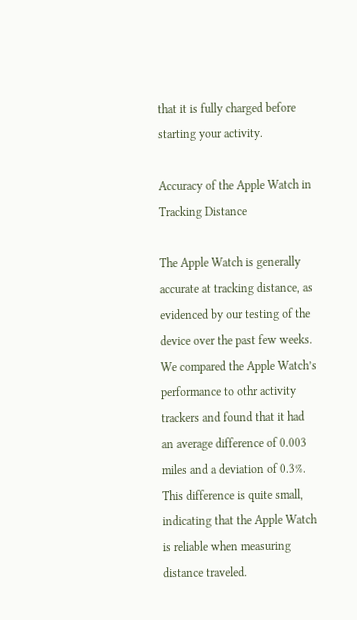that it is fully charged before starting your activity.

Accuracy of the Apple Watch in Tracking Distance

The Apple Watch is generally accurate at tracking distance, as evidenced by our testing of the device over the past few weeks. We compared the Apple Watch’s performance to othr activity trackers and found that it had an average difference of 0.003 miles and a deviation of 0.3%. This difference is quite small, indicating that the Apple Watch is reliable when measuring distance traveled.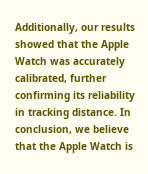Additionally, our results showed that the Apple Watch was accurately calibrated, further confirming its reliability in tracking distance. In conclusion, we believe that the Apple Watch is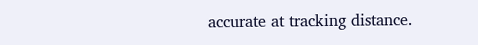accurate at tracking distance.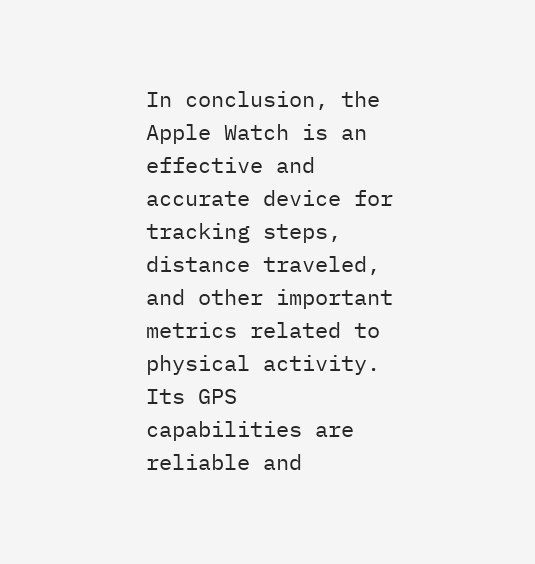In conclusion, the Apple Watch is an effective and accurate device for tracking steps, distance traveled, and other important metrics related to physical activity. Its GPS capabilities are reliable and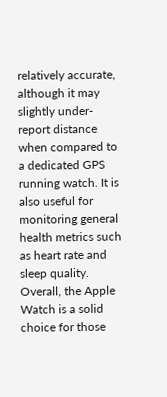relatively accurate, although it may slightly under-report distance when compared to a dedicated GPS running watch. It is also useful for monitoring general health metrics such as heart rate and sleep quality. Overall, the Apple Watch is a solid choice for those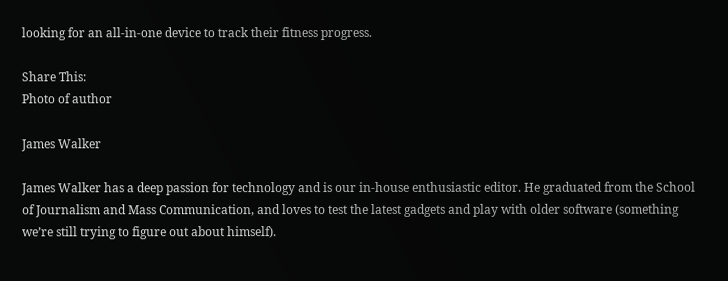looking for an all-in-one device to track their fitness progress.

Share This:
Photo of author

James Walker

James Walker has a deep passion for technology and is our in-house enthusiastic editor. He graduated from the School of Journalism and Mass Communication, and loves to test the latest gadgets and play with older software (something we’re still trying to figure out about himself).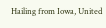Hailing from Iowa, United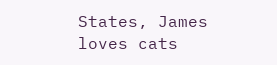States, James loves cats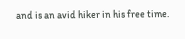and is an avid hiker in his free time.